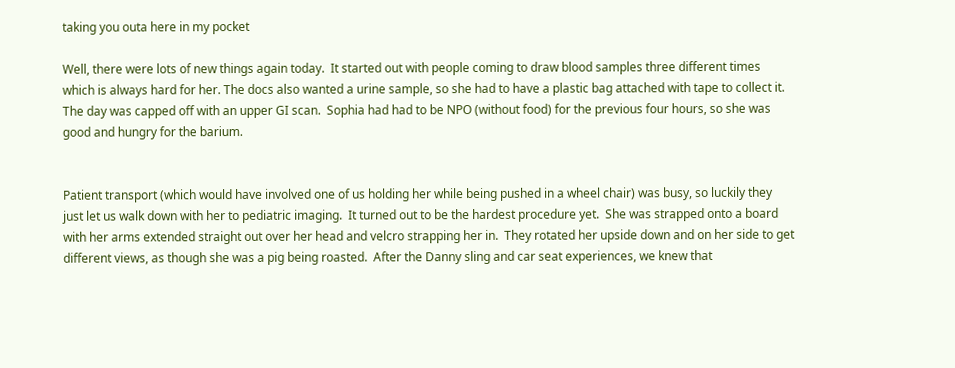taking you outa here in my pocket

Well, there were lots of new things again today.  It started out with people coming to draw blood samples three different times which is always hard for her. The docs also wanted a urine sample, so she had to have a plastic bag attached with tape to collect it. The day was capped off with an upper GI scan.  Sophia had had to be NPO (without food) for the previous four hours, so she was good and hungry for the barium.


Patient transport (which would have involved one of us holding her while being pushed in a wheel chair) was busy, so luckily they just let us walk down with her to pediatric imaging.  It turned out to be the hardest procedure yet.  She was strapped onto a board with her arms extended straight out over her head and velcro strapping her in.  They rotated her upside down and on her side to get different views, as though she was a pig being roasted.  After the Danny sling and car seat experiences, we knew that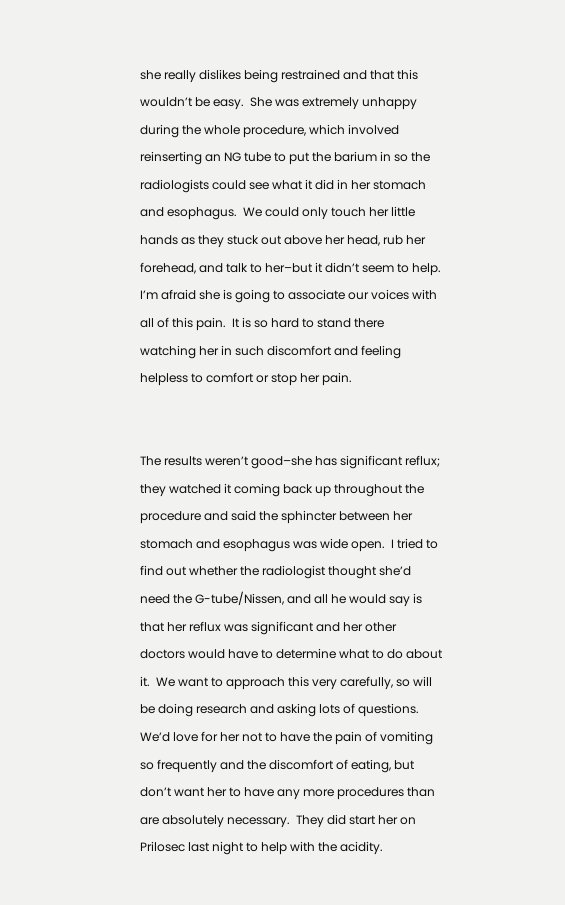she really dislikes being restrained and that this wouldn’t be easy.  She was extremely unhappy during the whole procedure, which involved reinserting an NG tube to put the barium in so the radiologists could see what it did in her stomach and esophagus.  We could only touch her little hands as they stuck out above her head, rub her forehead, and talk to her–but it didn’t seem to help.  I’m afraid she is going to associate our voices with all of this pain.  It is so hard to stand there watching her in such discomfort and feeling helpless to comfort or stop her pain.


The results weren’t good–she has significant reflux; they watched it coming back up throughout the procedure and said the sphincter between her stomach and esophagus was wide open.  I tried to find out whether the radiologist thought she’d need the G-tube/Nissen, and all he would say is that her reflux was significant and her other doctors would have to determine what to do about it.  We want to approach this very carefully, so will be doing research and asking lots of questions.  We’d love for her not to have the pain of vomiting so frequently and the discomfort of eating, but don’t want her to have any more procedures than are absolutely necessary.  They did start her on Prilosec last night to help with the acidity.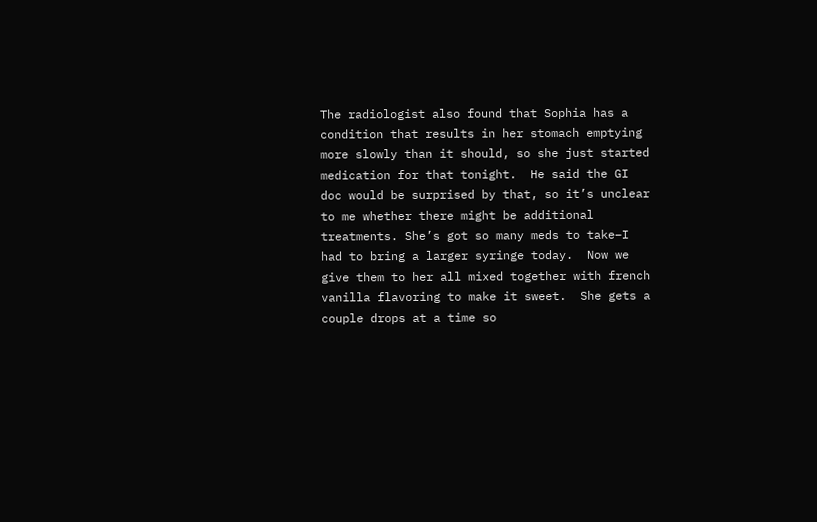The radiologist also found that Sophia has a condition that results in her stomach emptying more slowly than it should, so she just started medication for that tonight.  He said the GI doc would be surprised by that, so it’s unclear to me whether there might be additional treatments. She’s got so many meds to take–I had to bring a larger syringe today.  Now we give them to her all mixed together with french vanilla flavoring to make it sweet.  She gets a couple drops at a time so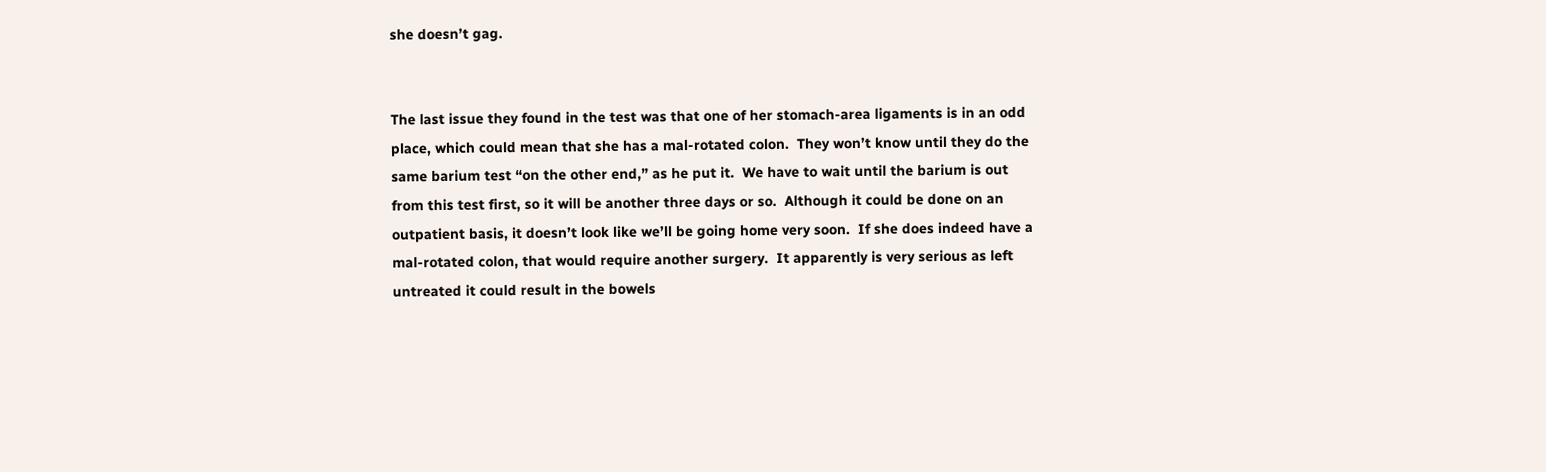she doesn’t gag.


The last issue they found in the test was that one of her stomach-area ligaments is in an odd place, which could mean that she has a mal-rotated colon.  They won’t know until they do the same barium test “on the other end,” as he put it.  We have to wait until the barium is out from this test first, so it will be another three days or so.  Although it could be done on an outpatient basis, it doesn’t look like we’ll be going home very soon.  If she does indeed have a mal-rotated colon, that would require another surgery.  It apparently is very serious as left untreated it could result in the bowels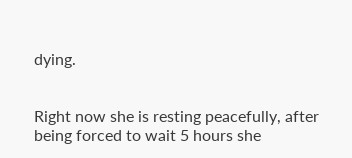dying.


Right now she is resting peacefully, after being forced to wait 5 hours she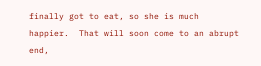finally got to eat, so she is much happier.  That will soon come to an abrupt end,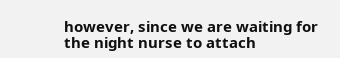however, since we are waiting for the night nurse to attach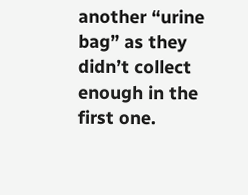another “urine bag” as they didn’t collect enough in the first one.